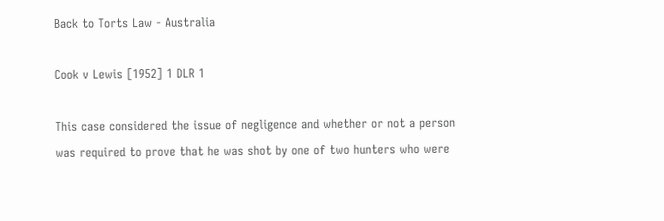Back to Torts Law - Australia

Cook v Lewis [1952] 1 DLR 1

This case considered the issue of negligence and whether or not a person was required to prove that he was shot by one of two hunters who were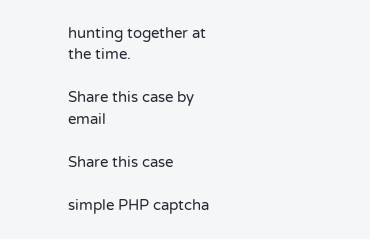hunting together at the time.

Share this case by email

Share this case

simple PHP captcha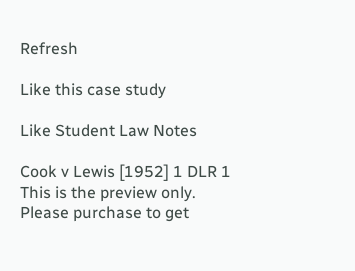Refresh

Like this case study

Like Student Law Notes

Cook v Lewis [1952] 1 DLR 1
This is the preview only.
Please purchase to get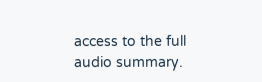access to the full audio summary.